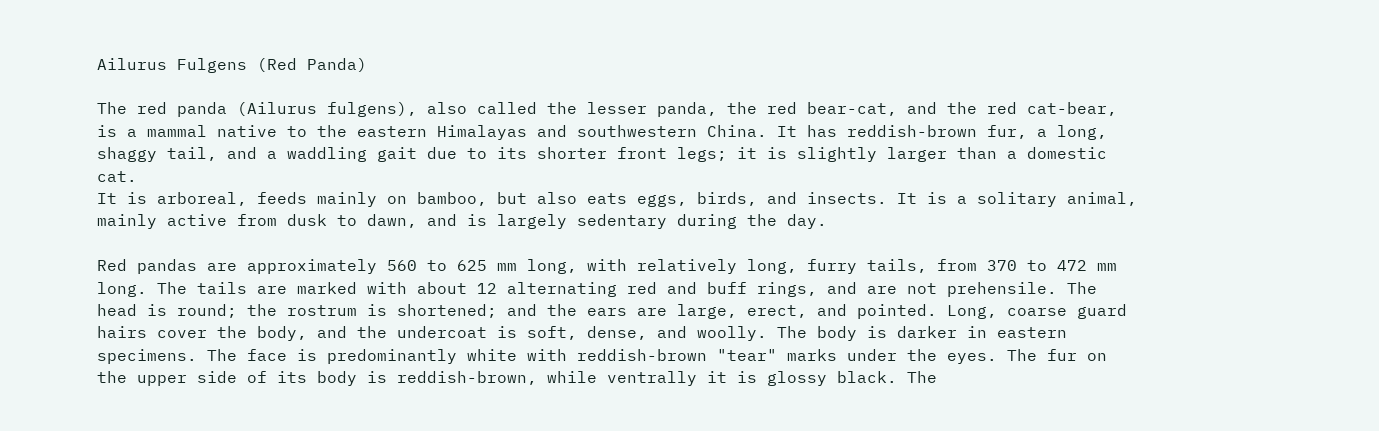Ailurus Fulgens (Red Panda)

The red panda (Ailurus fulgens), also called the lesser panda, the red bear-cat, and the red cat-bear, is a mammal native to the eastern Himalayas and southwestern China. It has reddish-brown fur, a long, shaggy tail, and a waddling gait due to its shorter front legs; it is slightly larger than a domestic cat.
It is arboreal, feeds mainly on bamboo, but also eats eggs, birds, and insects. It is a solitary animal, mainly active from dusk to dawn, and is largely sedentary during the day.

Red pandas are approximately 560 to 625 mm long, with relatively long, furry tails, from 370 to 472 mm long. The tails are marked with about 12 alternating red and buff rings, and are not prehensile. The head is round; the rostrum is shortened; and the ears are large, erect, and pointed. Long, coarse guard hairs cover the body, and the undercoat is soft, dense, and woolly. The body is darker in eastern specimens. The face is predominantly white with reddish-brown "tear" marks under the eyes. The fur on the upper side of its body is reddish-brown, while ventrally it is glossy black. The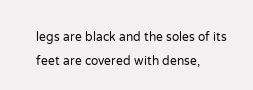legs are black and the soles of its feet are covered with dense,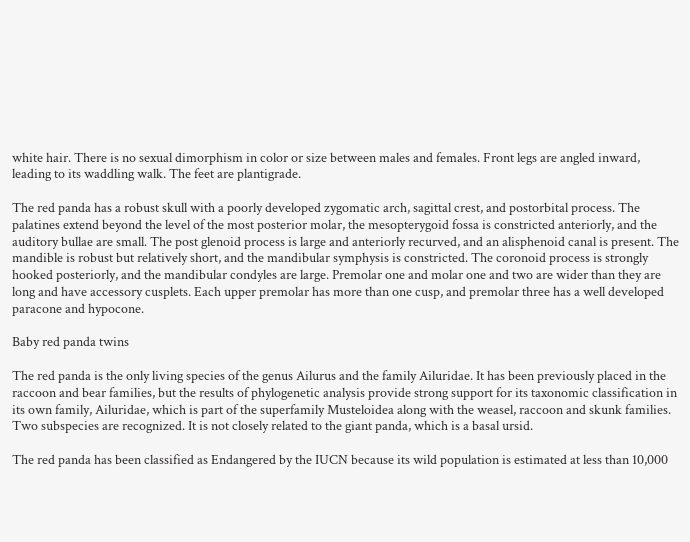white hair. There is no sexual dimorphism in color or size between males and females. Front legs are angled inward, leading to its waddling walk. The feet are plantigrade.

The red panda has a robust skull with a poorly developed zygomatic arch, sagittal crest, and postorbital process. The palatines extend beyond the level of the most posterior molar, the mesopterygoid fossa is constricted anteriorly, and the auditory bullae are small. The post glenoid process is large and anteriorly recurved, and an alisphenoid canal is present. The mandible is robust but relatively short, and the mandibular symphysis is constricted. The coronoid process is strongly hooked posteriorly, and the mandibular condyles are large. Premolar one and molar one and two are wider than they are long and have accessory cusplets. Each upper premolar has more than one cusp, and premolar three has a well developed paracone and hypocone.

Baby red panda twins

The red panda is the only living species of the genus Ailurus and the family Ailuridae. It has been previously placed in the raccoon and bear families, but the results of phylogenetic analysis provide strong support for its taxonomic classification in its own family, Ailuridae, which is part of the superfamily Musteloidea along with the weasel, raccoon and skunk families. Two subspecies are recognized. It is not closely related to the giant panda, which is a basal ursid.

The red panda has been classified as Endangered by the IUCN because its wild population is estimated at less than 10,000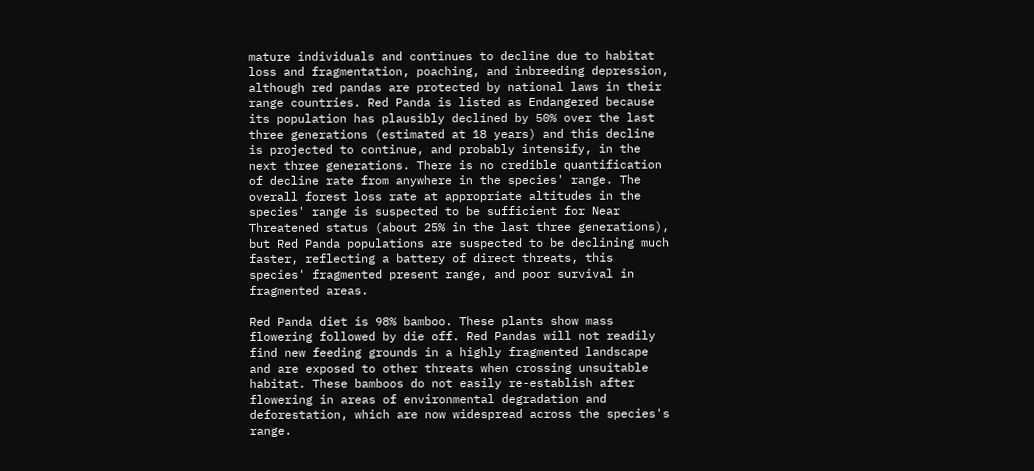mature individuals and continues to decline due to habitat loss and fragmentation, poaching, and inbreeding depression, although red pandas are protected by national laws in their range countries. Red Panda is listed as Endangered because its population has plausibly declined by 50% over the last three generations (estimated at 18 years) and this decline is projected to continue, and probably intensify, in the next three generations. There is no credible quantification of decline rate from anywhere in the species' range. The overall forest loss rate at appropriate altitudes in the species' range is suspected to be sufficient for Near Threatened status (about 25% in the last three generations), but Red Panda populations are suspected to be declining much faster, reflecting a battery of direct threats, this species' fragmented present range, and poor survival in fragmented areas.

Red Panda diet is 98% bamboo. These plants show mass flowering followed by die off. Red Pandas will not readily find new feeding grounds in a highly fragmented landscape and are exposed to other threats when crossing unsuitable habitat. These bamboos do not easily re-establish after flowering in areas of environmental degradation and deforestation, which are now widespread across the species's range.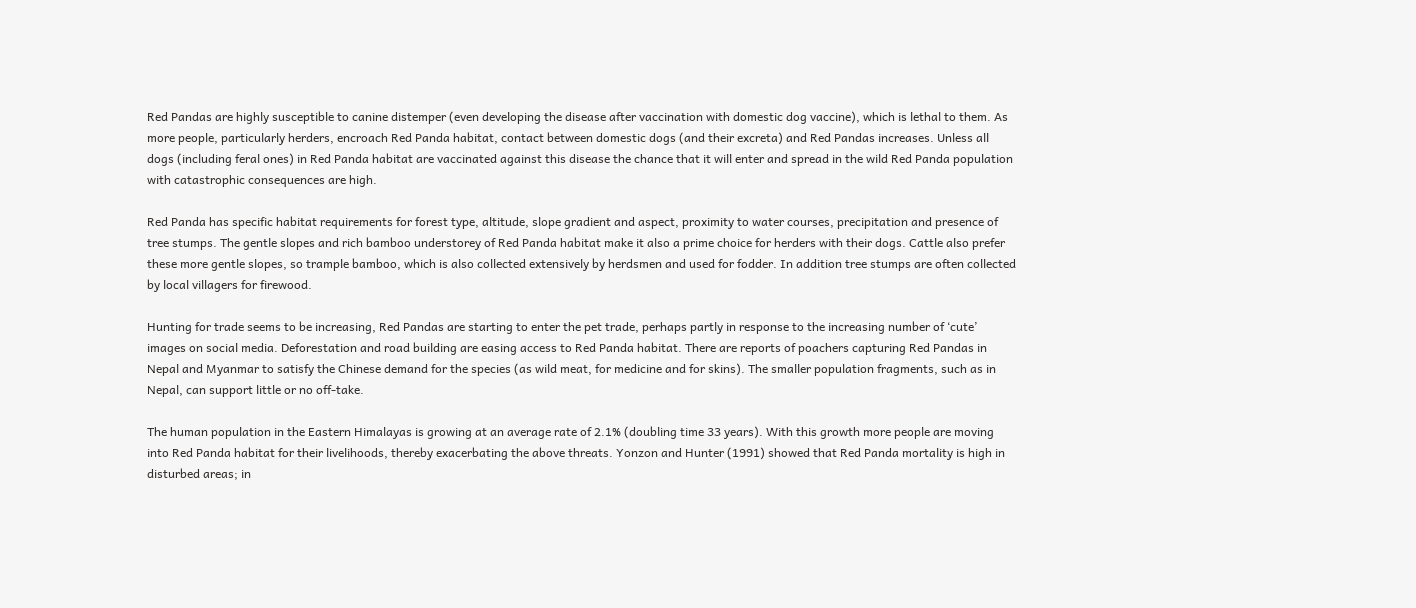Red Pandas are highly susceptible to canine distemper (even developing the disease after vaccination with domestic dog vaccine), which is lethal to them. As more people, particularly herders, encroach Red Panda habitat, contact between domestic dogs (and their excreta) and Red Pandas increases. Unless all dogs (including feral ones) in Red Panda habitat are vaccinated against this disease the chance that it will enter and spread in the wild Red Panda population with catastrophic consequences are high.

Red Panda has specific habitat requirements for forest type, altitude, slope gradient and aspect, proximity to water courses, precipitation and presence of tree stumps. The gentle slopes and rich bamboo understorey of Red Panda habitat make it also a prime choice for herders with their dogs. Cattle also prefer these more gentle slopes, so trample bamboo, which is also collected extensively by herdsmen and used for fodder. In addition tree stumps are often collected by local villagers for firewood.

Hunting for trade seems to be increasing, Red Pandas are starting to enter the pet trade, perhaps partly in response to the increasing number of ‘cute’ images on social media. Deforestation and road building are easing access to Red Panda habitat. There are reports of poachers capturing Red Pandas in Nepal and Myanmar to satisfy the Chinese demand for the species (as wild meat, for medicine and for skins). The smaller population fragments, such as in Nepal, can support little or no off-take.

The human population in the Eastern Himalayas is growing at an average rate of 2.1% (doubling time 33 years). With this growth more people are moving into Red Panda habitat for their livelihoods, thereby exacerbating the above threats. Yonzon and Hunter (1991) showed that Red Panda mortality is high in disturbed areas; in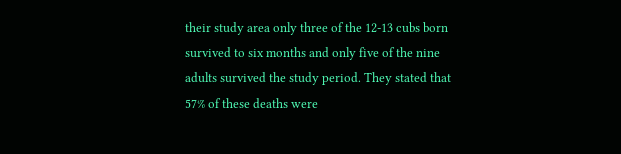their study area only three of the 12-13 cubs born survived to six months and only five of the nine adults survived the study period. They stated that 57% of these deaths were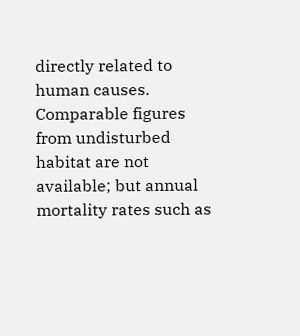directly related to human causes. Comparable figures from undisturbed habitat are not available; but annual mortality rates such as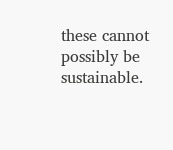these cannot possibly be sustainable.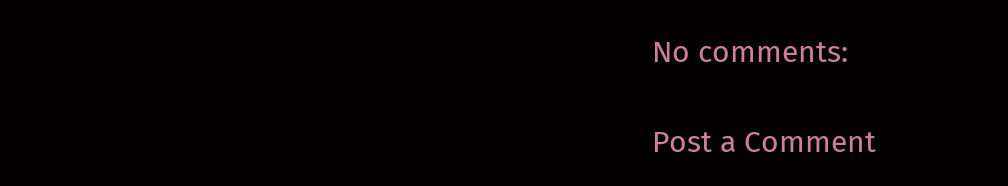No comments:

Post a Comment